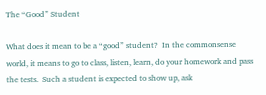The “Good” Student

What does it mean to be a “good” student?  In the commonsense world, it means to go to class, listen, learn, do your homework and pass the tests.  Such a student is expected to show up, ask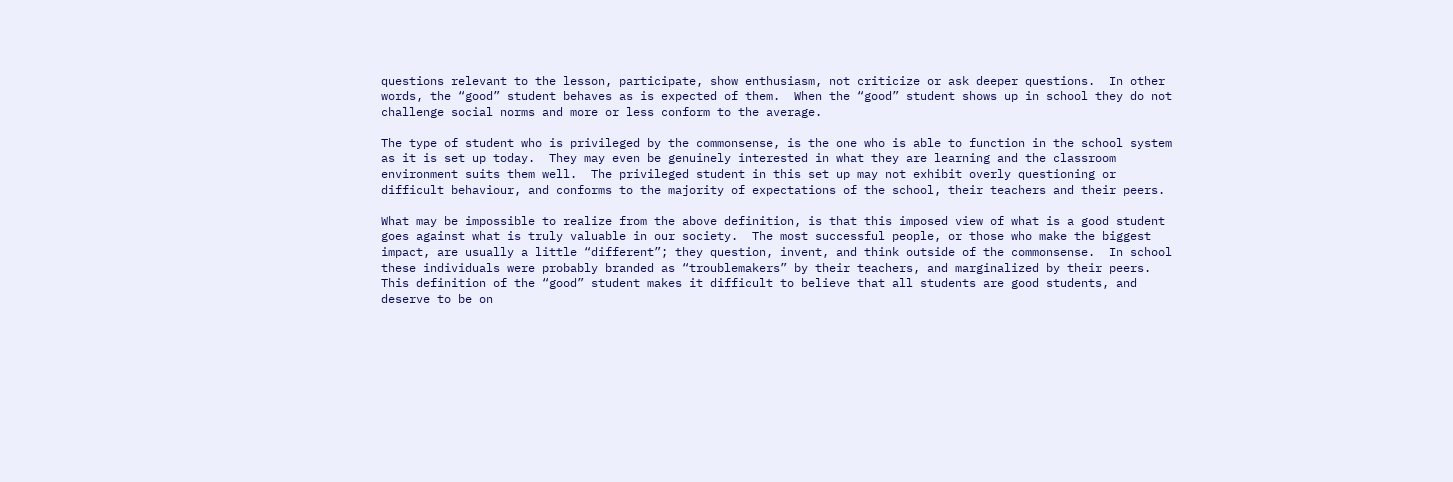questions relevant to the lesson, participate, show enthusiasm, not criticize or ask deeper questions.  In other words, the “good” student behaves as is expected of them.  When the “good” student shows up in school they do not challenge social norms and more or less conform to the average.

The type of student who is privileged by the commonsense, is the one who is able to function in the school system as it is set up today.  They may even be genuinely interested in what they are learning and the classroom environment suits them well.  The privileged student in this set up may not exhibit overly questioning or difficult behaviour, and conforms to the majority of expectations of the school, their teachers and their peers.

What may be impossible to realize from the above definition, is that this imposed view of what is a good student goes against what is truly valuable in our society.  The most successful people, or those who make the biggest impact, are usually a little “different”; they question, invent, and think outside of the commonsense.  In school these individuals were probably branded as “troublemakers” by their teachers, and marginalized by their peers.  This definition of the “good” student makes it difficult to believe that all students are good students, and deserve to be on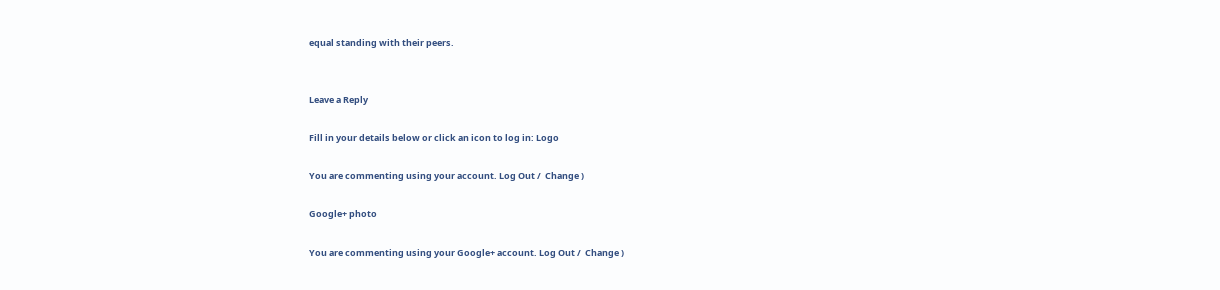equal standing with their peers.


Leave a Reply

Fill in your details below or click an icon to log in: Logo

You are commenting using your account. Log Out /  Change )

Google+ photo

You are commenting using your Google+ account. Log Out /  Change )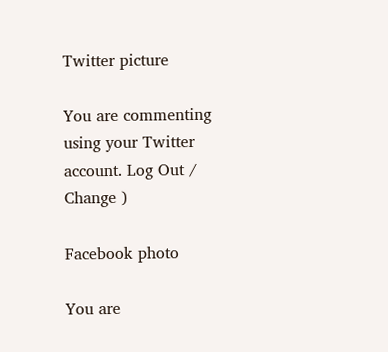Twitter picture

You are commenting using your Twitter account. Log Out /  Change )

Facebook photo

You are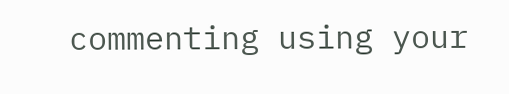commenting using your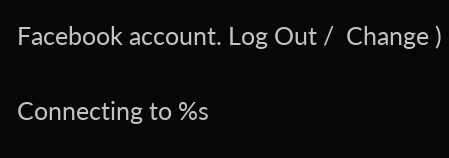Facebook account. Log Out /  Change )

Connecting to %s